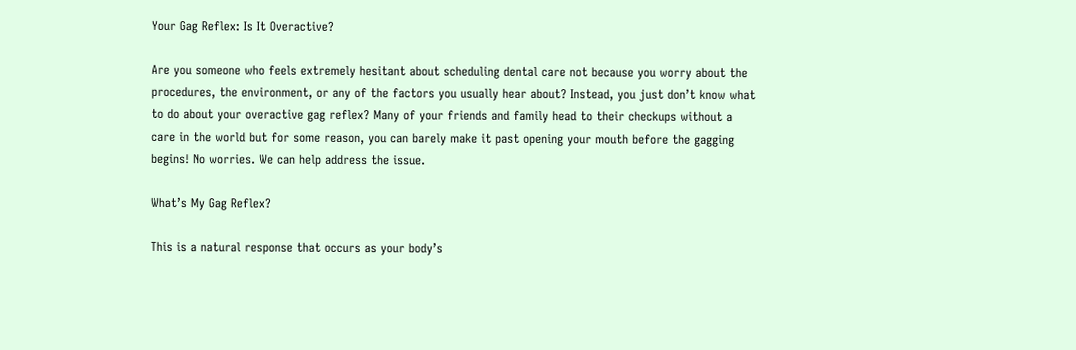Your Gag Reflex: Is It Overactive?

Are you someone who feels extremely hesitant about scheduling dental care not because you worry about the procedures, the environment, or any of the factors you usually hear about? Instead, you just don’t know what to do about your overactive gag reflex? Many of your friends and family head to their checkups without a care in the world but for some reason, you can barely make it past opening your mouth before the gagging begins! No worries. We can help address the issue.

What’s My Gag Reflex?

This is a natural response that occurs as your body’s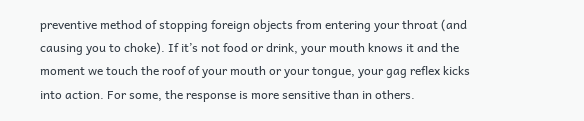preventive method of stopping foreign objects from entering your throat (and causing you to choke). If it’s not food or drink, your mouth knows it and the moment we touch the roof of your mouth or your tongue, your gag reflex kicks into action. For some, the response is more sensitive than in others.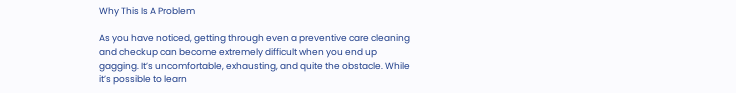Why This Is A Problem

As you have noticed, getting through even a preventive care cleaning and checkup can become extremely difficult when you end up gagging. It’s uncomfortable, exhausting, and quite the obstacle. While it’s possible to learn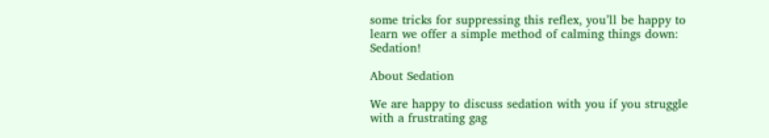some tricks for suppressing this reflex, you’ll be happy to learn we offer a simple method of calming things down: Sedation!

About Sedation

We are happy to discuss sedation with you if you struggle with a frustrating gag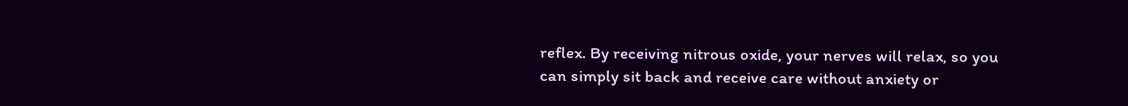reflex. By receiving nitrous oxide, your nerves will relax, so you can simply sit back and receive care without anxiety or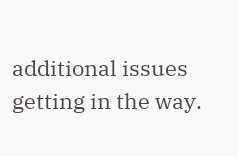additional issues getting in the way.